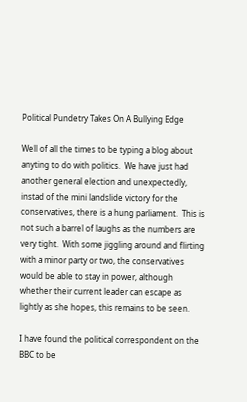Political Pundetry Takes On A Bullying Edge

Well of all the times to be typing a blog about anyting to do with politics.  We have just had another general election and unexpectedly, instad of the mini landslide victory for the conservatives, there is a hung parliament.  This is not such a barrel of laughs as the numbers are very tight.  With some jiggling around and flirting with a minor party or two, the conservatives would be able to stay in power, although whether their current leader can escape as lightly as she hopes, this remains to be seen.

I have found the political correspondent on the BBC to be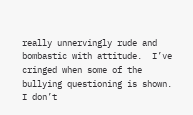really unnervingly rude and bombastic with attitude.  I’ve cringed when some of the bullying questioning is shown.  I don’t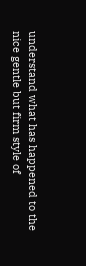understand what has happened to the nice gentle but firm style of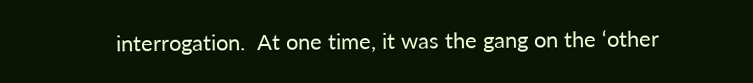interrogation.  At one time, it was the gang on the ‘other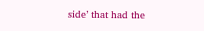side’ that had the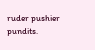ruder pushier pundits.